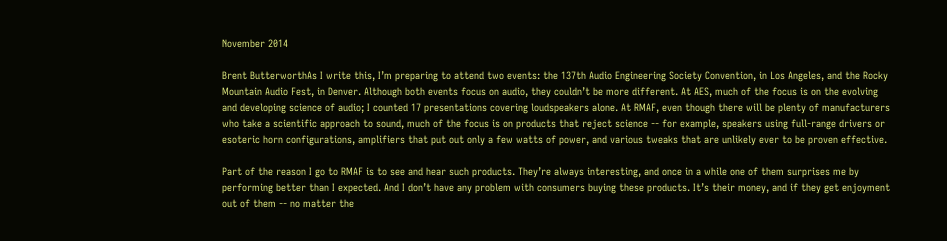November 2014

Brent ButterworthAs I write this, I’m preparing to attend two events: the 137th Audio Engineering Society Convention, in Los Angeles, and the Rocky Mountain Audio Fest, in Denver. Although both events focus on audio, they couldn’t be more different. At AES, much of the focus is on the evolving and developing science of audio; I counted 17 presentations covering loudspeakers alone. At RMAF, even though there will be plenty of manufacturers who take a scientific approach to sound, much of the focus is on products that reject science -- for example, speakers using full-range drivers or esoteric horn configurations, amplifiers that put out only a few watts of power, and various tweaks that are unlikely ever to be proven effective.

Part of the reason I go to RMAF is to see and hear such products. They’re always interesting, and once in a while one of them surprises me by performing better than I expected. And I don’t have any problem with consumers buying these products. It’s their money, and if they get enjoyment out of them -- no matter the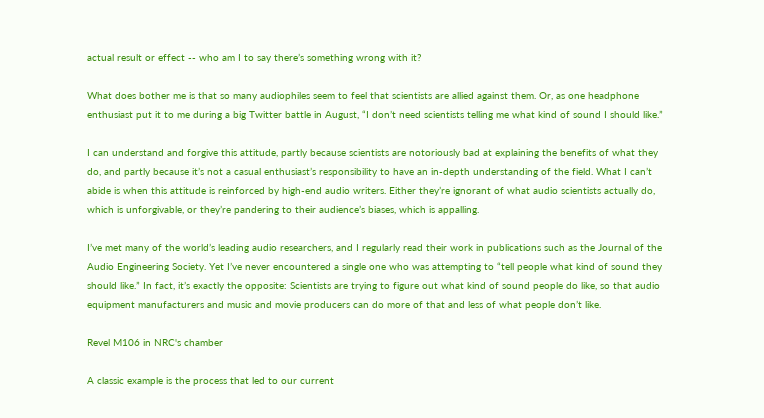actual result or effect -- who am I to say there’s something wrong with it?

What does bother me is that so many audiophiles seem to feel that scientists are allied against them. Or, as one headphone enthusiast put it to me during a big Twitter battle in August, “I don’t need scientists telling me what kind of sound I should like.”

I can understand and forgive this attitude, partly because scientists are notoriously bad at explaining the benefits of what they do, and partly because it’s not a casual enthusiast’s responsibility to have an in-depth understanding of the field. What I can’t abide is when this attitude is reinforced by high-end audio writers. Either they’re ignorant of what audio scientists actually do, which is unforgivable, or they’re pandering to their audience’s biases, which is appalling.

I’ve met many of the world’s leading audio researchers, and I regularly read their work in publications such as the Journal of the Audio Engineering Society. Yet I’ve never encountered a single one who was attempting to “tell people what kind of sound they should like.” In fact, it’s exactly the opposite: Scientists are trying to figure out what kind of sound people do like, so that audio equipment manufacturers and music and movie producers can do more of that and less of what people don’t like.

Revel M106 in NRC's chamber

A classic example is the process that led to our current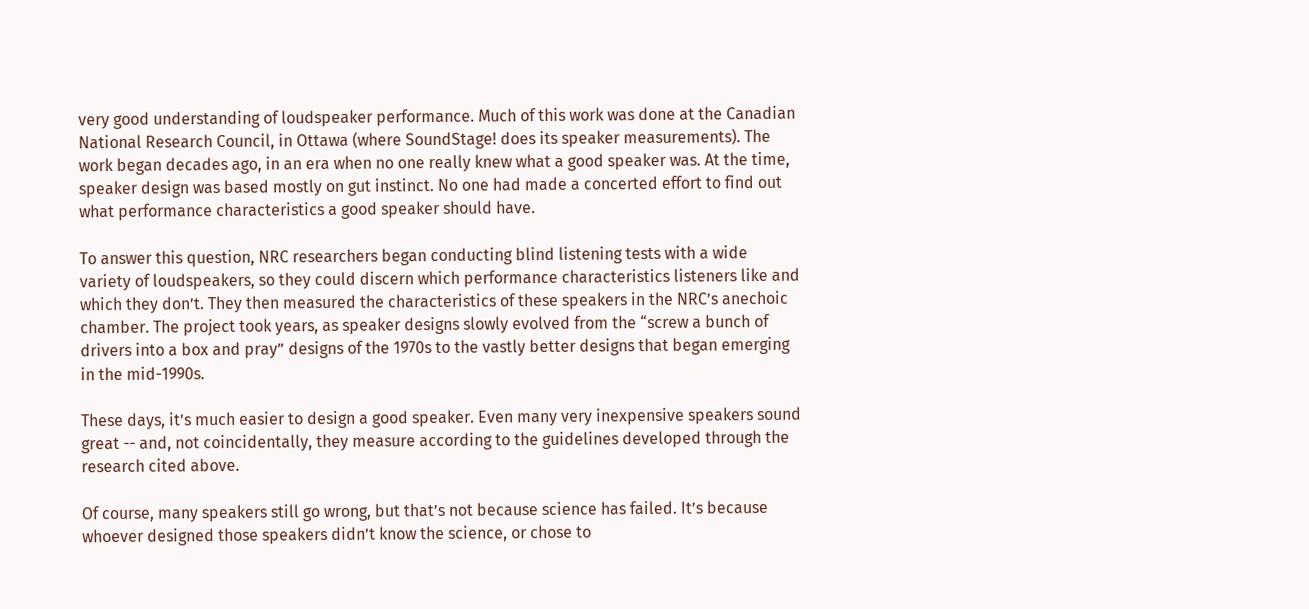very good understanding of loudspeaker performance. Much of this work was done at the Canadian National Research Council, in Ottawa (where SoundStage! does its speaker measurements). The work began decades ago, in an era when no one really knew what a good speaker was. At the time, speaker design was based mostly on gut instinct. No one had made a concerted effort to find out what performance characteristics a good speaker should have.

To answer this question, NRC researchers began conducting blind listening tests with a wide variety of loudspeakers, so they could discern which performance characteristics listeners like and which they don’t. They then measured the characteristics of these speakers in the NRC’s anechoic chamber. The project took years, as speaker designs slowly evolved from the “screw a bunch of drivers into a box and pray” designs of the 1970s to the vastly better designs that began emerging in the mid-1990s.

These days, it’s much easier to design a good speaker. Even many very inexpensive speakers sound great -- and, not coincidentally, they measure according to the guidelines developed through the research cited above.

Of course, many speakers still go wrong, but that’s not because science has failed. It’s because whoever designed those speakers didn’t know the science, or chose to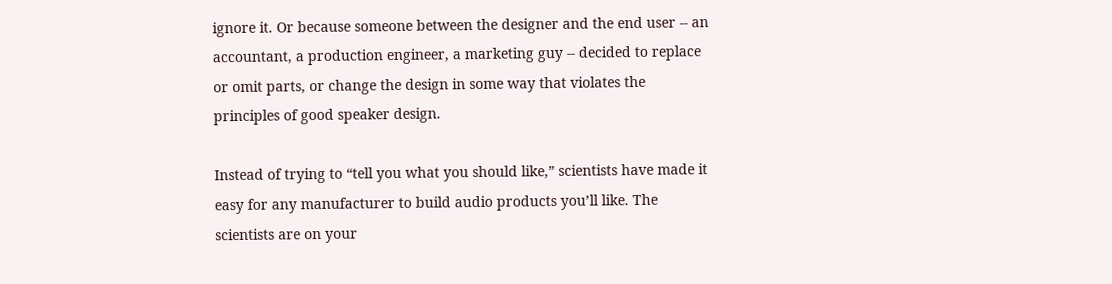ignore it. Or because someone between the designer and the end user -- an accountant, a production engineer, a marketing guy -- decided to replace or omit parts, or change the design in some way that violates the principles of good speaker design.

Instead of trying to “tell you what you should like,” scientists have made it easy for any manufacturer to build audio products you’ll like. The scientists are on your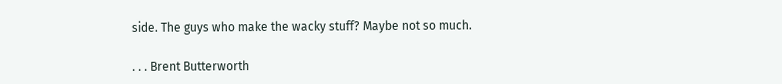side. The guys who make the wacky stuff? Maybe not so much.

. . . Brent Butterworth